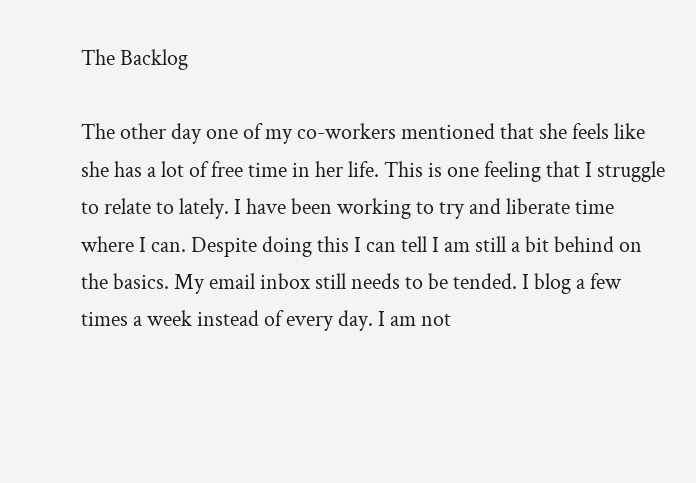The Backlog

The other day one of my co-workers mentioned that she feels like she has a lot of free time in her life. This is one feeling that I struggle to relate to lately. I have been working to try and liberate time where I can. Despite doing this I can tell I am still a bit behind on the basics. My email inbox still needs to be tended. I blog a few times a week instead of every day. I am not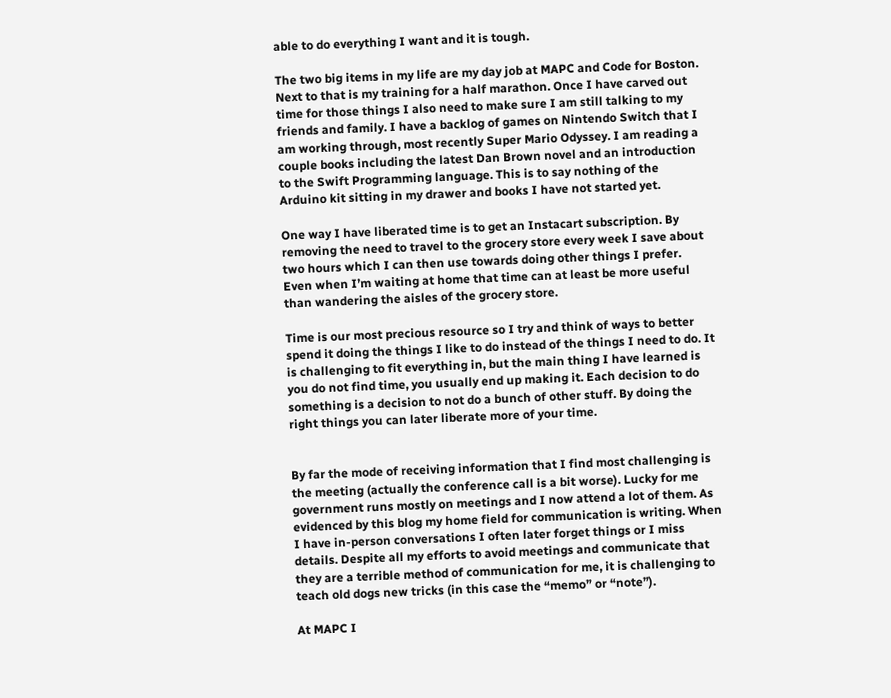able to do everything I want and it is tough.

The two big items in my life are my day job at MAPC and Code for Boston. Next to that is my training for a half marathon. Once I have carved out time for those things I also need to make sure I am still talking to my friends and family. I have a backlog of games on Nintendo Switch that I am working through, most recently Super Mario Odyssey. I am reading a couple books including the latest Dan Brown novel and an introduction to the Swift Programming language. This is to say nothing of the Arduino kit sitting in my drawer and books I have not started yet.

One way I have liberated time is to get an Instacart subscription. By removing the need to travel to the grocery store every week I save about two hours which I can then use towards doing other things I prefer. Even when I’m waiting at home that time can at least be more useful than wandering the aisles of the grocery store.

Time is our most precious resource so I try and think of ways to better spend it doing the things I like to do instead of the things I need to do. It is challenging to fit everything in, but the main thing I have learned is you do not find time, you usually end up making it. Each decision to do something is a decision to not do a bunch of other stuff. By doing the right things you can later liberate more of your time.


By far the mode of receiving information that I find most challenging is the meeting (actually the conference call is a bit worse). Lucky for me government runs mostly on meetings and I now attend a lot of them. As evidenced by this blog my home field for communication is writing. When I have in-person conversations I often later forget things or I miss details. Despite all my efforts to avoid meetings and communicate that they are a terrible method of communication for me, it is challenging to teach old dogs new tricks (in this case the “memo” or “note”).

At MAPC I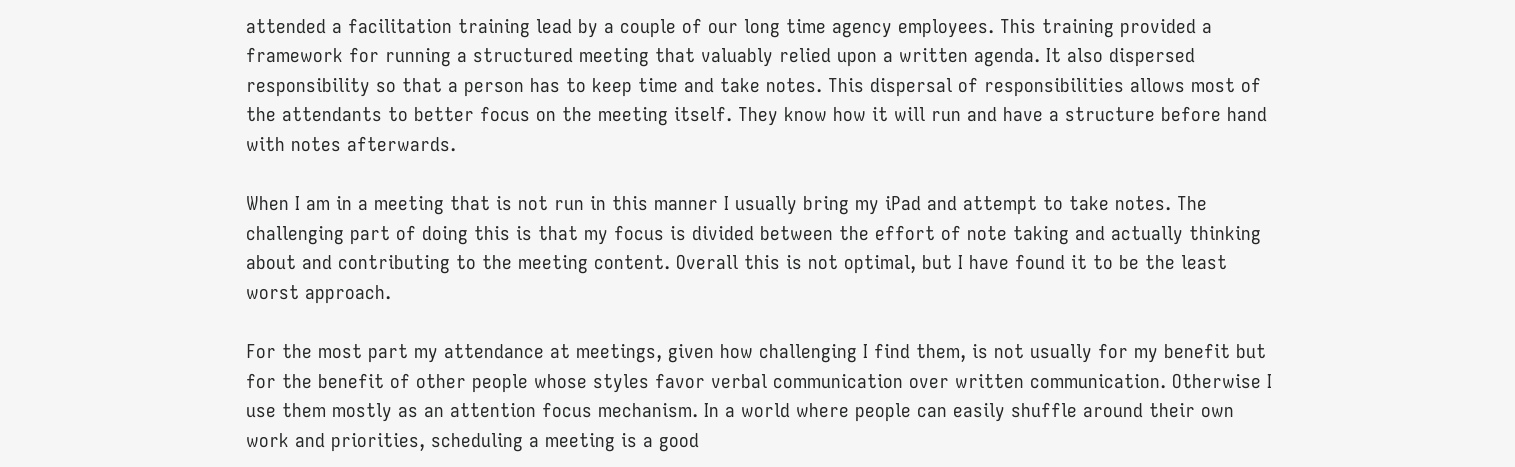attended a facilitation training lead by a couple of our long time agency employees. This training provided a framework for running a structured meeting that valuably relied upon a written agenda. It also dispersed responsibility so that a person has to keep time and take notes. This dispersal of responsibilities allows most of the attendants to better focus on the meeting itself. They know how it will run and have a structure before hand with notes afterwards.

When I am in a meeting that is not run in this manner I usually bring my iPad and attempt to take notes. The challenging part of doing this is that my focus is divided between the effort of note taking and actually thinking about and contributing to the meeting content. Overall this is not optimal, but I have found it to be the least worst approach.

For the most part my attendance at meetings, given how challenging I find them, is not usually for my benefit but for the benefit of other people whose styles favor verbal communication over written communication. Otherwise I use them mostly as an attention focus mechanism. In a world where people can easily shuffle around their own work and priorities, scheduling a meeting is a good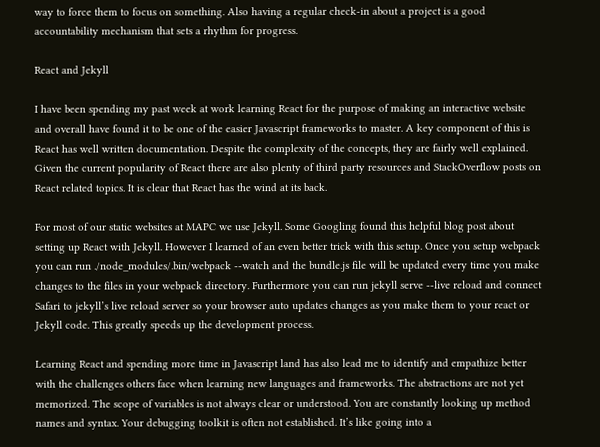way to force them to focus on something. Also having a regular check-in about a project is a good accountability mechanism that sets a rhythm for progress.

React and Jekyll

I have been spending my past week at work learning React for the purpose of making an interactive website and overall have found it to be one of the easier Javascript frameworks to master. A key component of this is React has well written documentation. Despite the complexity of the concepts, they are fairly well explained. Given the current popularity of React there are also plenty of third party resources and StackOverflow posts on React related topics. It is clear that React has the wind at its back.

For most of our static websites at MAPC we use Jekyll. Some Googling found this helpful blog post about setting up React with Jekyll. However I learned of an even better trick with this setup. Once you setup webpack you can run ./node_modules/.bin/webpack --watch and the bundle.js file will be updated every time you make changes to the files in your webpack directory. Furthermore you can run jekyll serve --live reload and connect Safari to jekyll’s live reload server so your browser auto updates changes as you make them to your react or Jekyll code. This greatly speeds up the development process.

Learning React and spending more time in Javascript land has also lead me to identify and empathize better with the challenges others face when learning new languages and frameworks. The abstractions are not yet memorized. The scope of variables is not always clear or understood. You are constantly looking up method names and syntax. Your debugging toolkit is often not established. It’s like going into a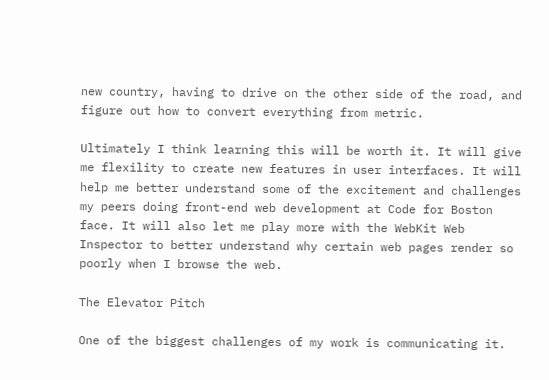new country, having to drive on the other side of the road, and figure out how to convert everything from metric.

Ultimately I think learning this will be worth it. It will give me flexility to create new features in user interfaces. It will help me better understand some of the excitement and challenges my peers doing front-end web development at Code for Boston face. It will also let me play more with the WebKit Web Inspector to better understand why certain web pages render so poorly when I browse the web.

The Elevator Pitch

One of the biggest challenges of my work is communicating it.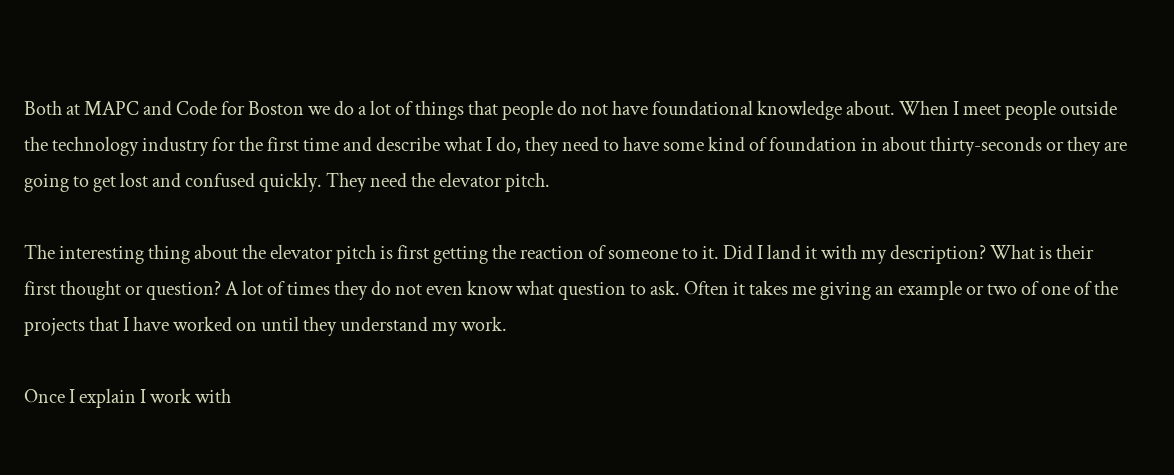Both at MAPC and Code for Boston we do a lot of things that people do not have foundational knowledge about. When I meet people outside the technology industry for the first time and describe what I do, they need to have some kind of foundation in about thirty-seconds or they are going to get lost and confused quickly. They need the elevator pitch.

The interesting thing about the elevator pitch is first getting the reaction of someone to it. Did I land it with my description? What is their first thought or question? A lot of times they do not even know what question to ask. Often it takes me giving an example or two of one of the projects that I have worked on until they understand my work.

Once I explain I work with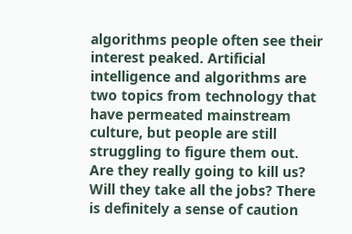algorithms people often see their interest peaked. Artificial intelligence and algorithms are two topics from technology that have permeated mainstream culture, but people are still struggling to figure them out. Are they really going to kill us? Will they take all the jobs? There is definitely a sense of caution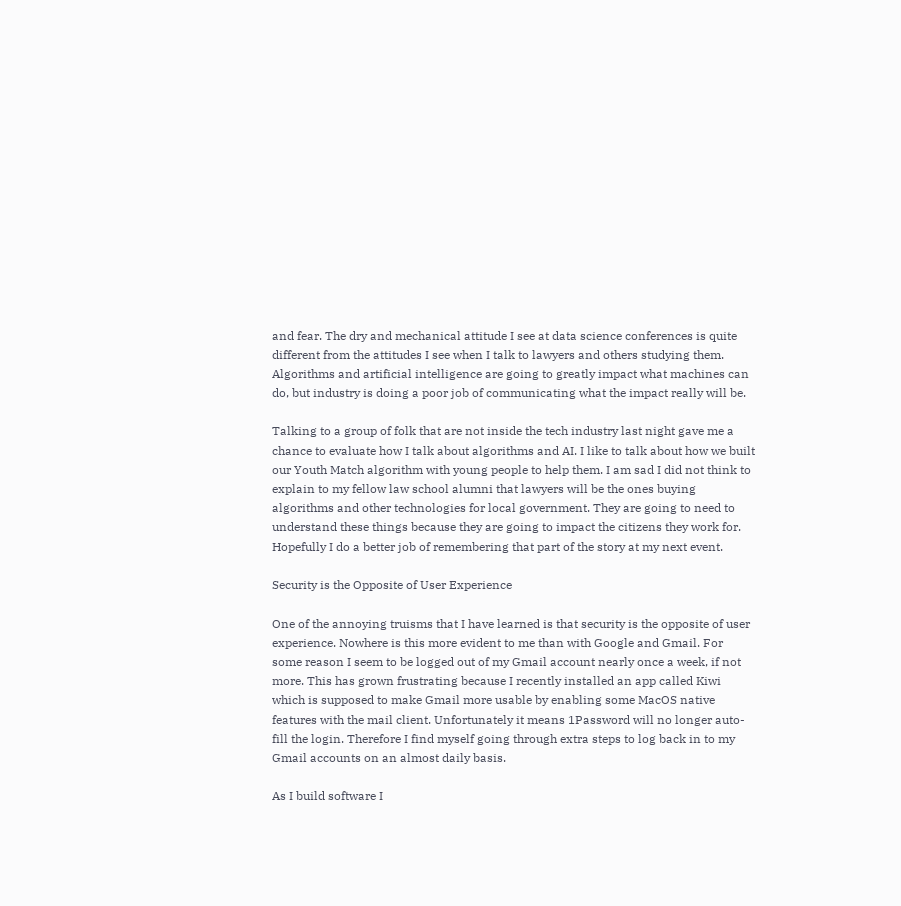and fear. The dry and mechanical attitude I see at data science conferences is quite different from the attitudes I see when I talk to lawyers and others studying them. Algorithms and artificial intelligence are going to greatly impact what machines can do, but industry is doing a poor job of communicating what the impact really will be.

Talking to a group of folk that are not inside the tech industry last night gave me a chance to evaluate how I talk about algorithms and AI. I like to talk about how we built our Youth Match algorithm with young people to help them. I am sad I did not think to explain to my fellow law school alumni that lawyers will be the ones buying algorithms and other technologies for local government. They are going to need to understand these things because they are going to impact the citizens they work for. Hopefully I do a better job of remembering that part of the story at my next event.

Security is the Opposite of User Experience

One of the annoying truisms that I have learned is that security is the opposite of user experience. Nowhere is this more evident to me than with Google and Gmail. For some reason I seem to be logged out of my Gmail account nearly once a week, if not more. This has grown frustrating because I recently installed an app called Kiwi which is supposed to make Gmail more usable by enabling some MacOS native features with the mail client. Unfortunately it means 1Password will no longer auto-fill the login. Therefore I find myself going through extra steps to log back in to my Gmail accounts on an almost daily basis.

As I build software I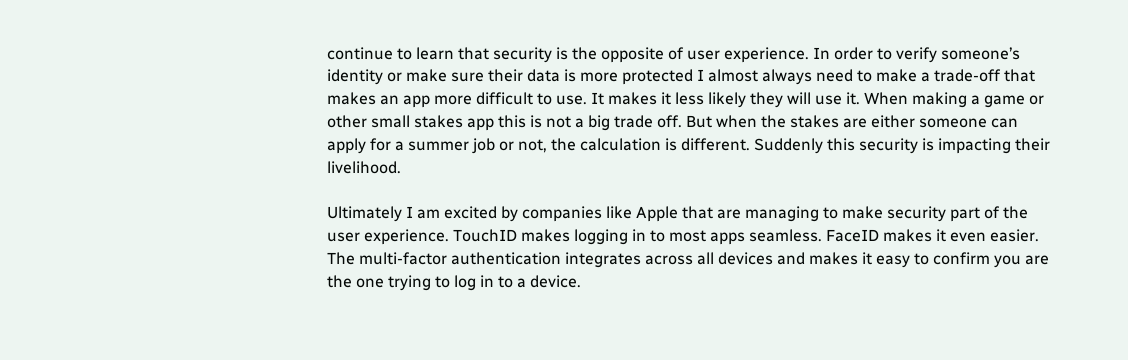continue to learn that security is the opposite of user experience. In order to verify someone’s identity or make sure their data is more protected I almost always need to make a trade-off that makes an app more difficult to use. It makes it less likely they will use it. When making a game or other small stakes app this is not a big trade off. But when the stakes are either someone can apply for a summer job or not, the calculation is different. Suddenly this security is impacting their livelihood.

Ultimately I am excited by companies like Apple that are managing to make security part of the user experience. TouchID makes logging in to most apps seamless. FaceID makes it even easier. The multi-factor authentication integrates across all devices and makes it easy to confirm you are the one trying to log in to a device.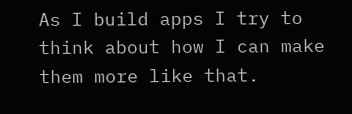As I build apps I try to think about how I can make them more like that.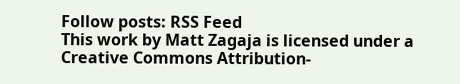Follow posts: RSS Feed
This work by Matt Zagaja is licensed under a Creative Commons Attribution-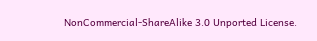NonCommercial-ShareAlike 3.0 Unported License.